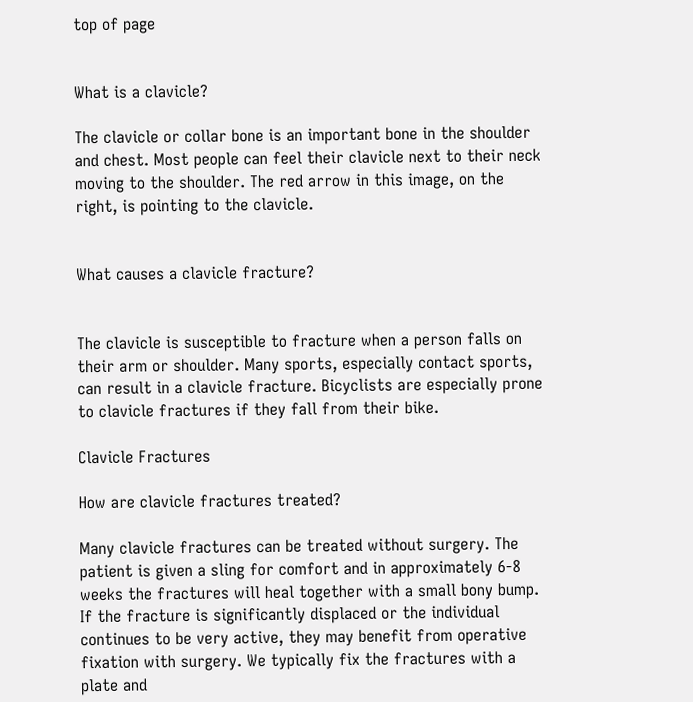top of page


What is a clavicle?

The clavicle or collar bone is an important bone in the shoulder and chest. Most people can feel their clavicle next to their neck moving to the shoulder. The red arrow in this image, on the right, is pointing to the clavicle.


What causes a clavicle fracture?


The clavicle is susceptible to fracture when a person falls on their arm or shoulder. Many sports, especially contact sports, can result in a clavicle fracture. Bicyclists are especially prone to clavicle fractures if they fall from their bike.

Clavicle Fractures

How are clavicle fractures treated?

Many clavicle fractures can be treated without surgery. The patient is given a sling for comfort and in approximately 6-8 weeks the fractures will heal together with a small bony bump. If the fracture is significantly displaced or the individual continues to be very active, they may benefit from operative fixation with surgery. We typically fix the fractures with a plate and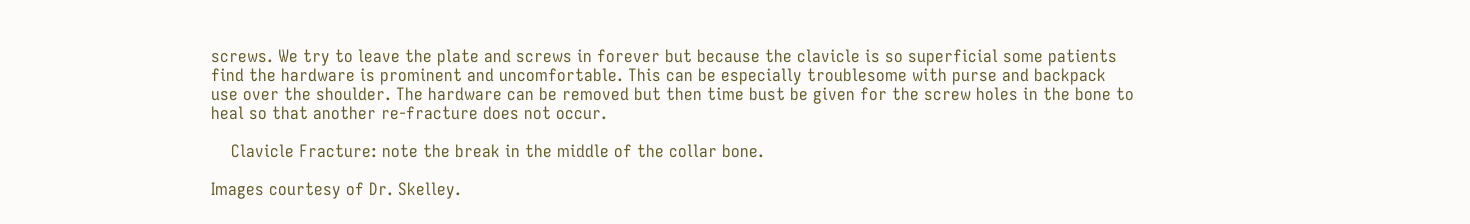screws. We try to leave the plate and screws in forever but because the clavicle is so superficial some patients find the hardware is prominent and uncomfortable. This can be especially troublesome with purse and backpack use over the shoulder. The hardware can be removed but then time bust be given for the screw holes in the bone to heal so that another re-fracture does not occur.

    Clavicle Fracture: note the break in the middle of the collar bone.

Images courtesy of Dr. Skelley.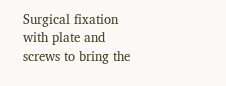Surgical fixation with plate and screws to bring the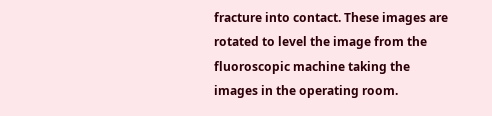fracture into contact. These images are rotated to level the image from the fluoroscopic machine taking the images in the operating room.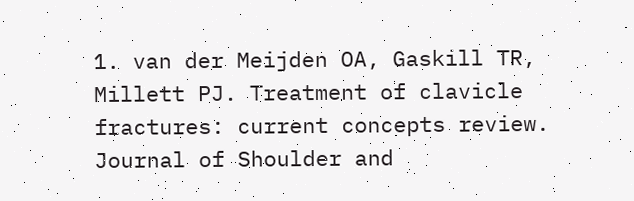1. van der Meijden OA, Gaskill TR, Millett PJ. Treatment of clavicle fractures: current concepts review. Journal of Shoulder and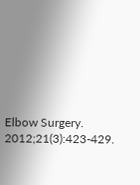Elbow Surgery. 2012;21(3):423-429.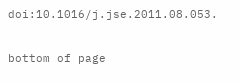doi:10.1016/j.jse.2011.08.053.

bottom of page